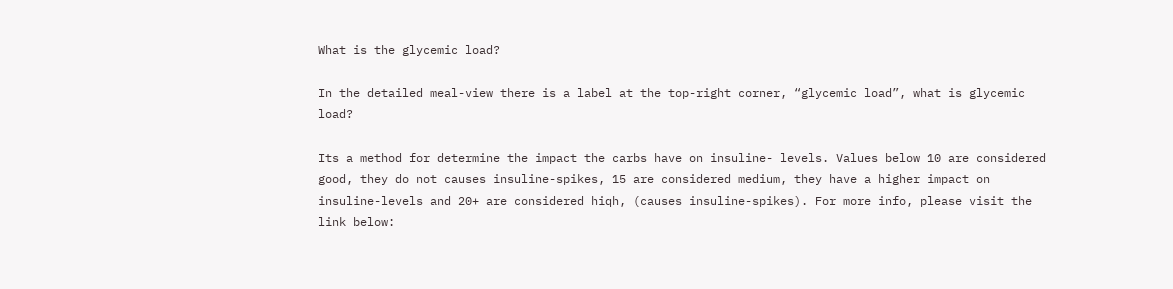What is the glycemic load?

In the detailed meal-view there is a label at the top-right corner, “glycemic load”, what is glycemic load?

Its a method for determine the impact the carbs have on insuline- levels. Values below 10 are considered good, they do not causes insuline-spikes, 15 are considered medium, they have a higher impact on insuline-levels and 20+ are considered hiqh, (causes insuline-spikes). For more info, please visit the link below: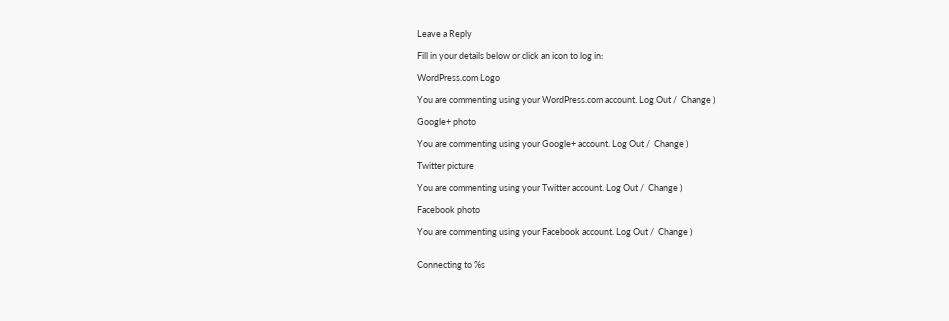Leave a Reply

Fill in your details below or click an icon to log in:

WordPress.com Logo

You are commenting using your WordPress.com account. Log Out /  Change )

Google+ photo

You are commenting using your Google+ account. Log Out /  Change )

Twitter picture

You are commenting using your Twitter account. Log Out /  Change )

Facebook photo

You are commenting using your Facebook account. Log Out /  Change )


Connecting to %s